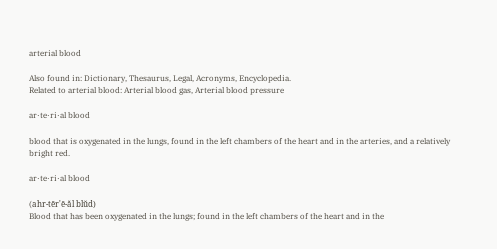arterial blood

Also found in: Dictionary, Thesaurus, Legal, Acronyms, Encyclopedia.
Related to arterial blood: Arterial blood gas, Arterial blood pressure

ar·te·ri·al blood

blood that is oxygenated in the lungs, found in the left chambers of the heart and in the arteries, and a relatively bright red.

ar·te·ri·al blood

(ahr-tēr'ē-ăl blŭd)
Blood that has been oxygenated in the lungs; found in the left chambers of the heart and in the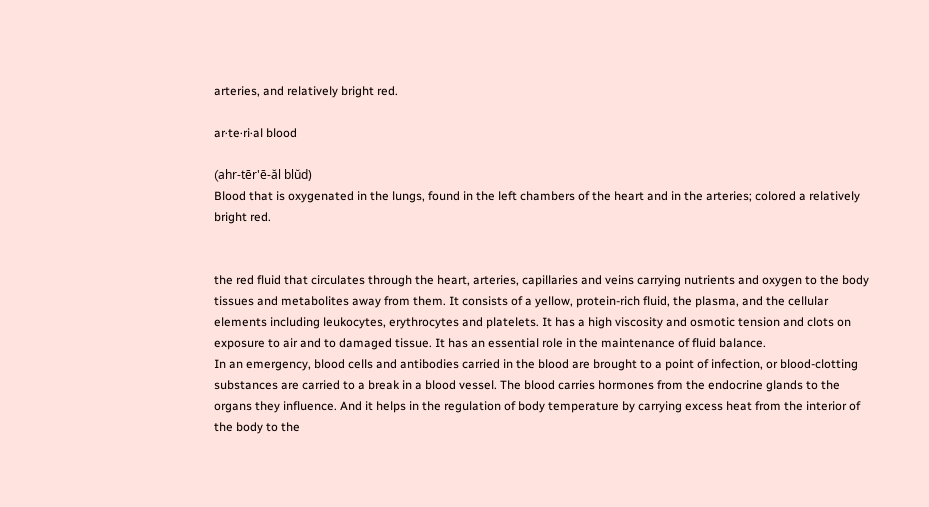arteries, and relatively bright red.

ar·te·ri·al blood

(ahr-tēr'ē-ăl blŭd)
Blood that is oxygenated in the lungs, found in the left chambers of the heart and in the arteries; colored a relatively bright red.


the red fluid that circulates through the heart, arteries, capillaries and veins carrying nutrients and oxygen to the body tissues and metabolites away from them. It consists of a yellow, protein-rich fluid, the plasma, and the cellular elements including leukocytes, erythrocytes and platelets. It has a high viscosity and osmotic tension and clots on exposure to air and to damaged tissue. It has an essential role in the maintenance of fluid balance.
In an emergency, blood cells and antibodies carried in the blood are brought to a point of infection, or blood-clotting substances are carried to a break in a blood vessel. The blood carries hormones from the endocrine glands to the organs they influence. And it helps in the regulation of body temperature by carrying excess heat from the interior of the body to the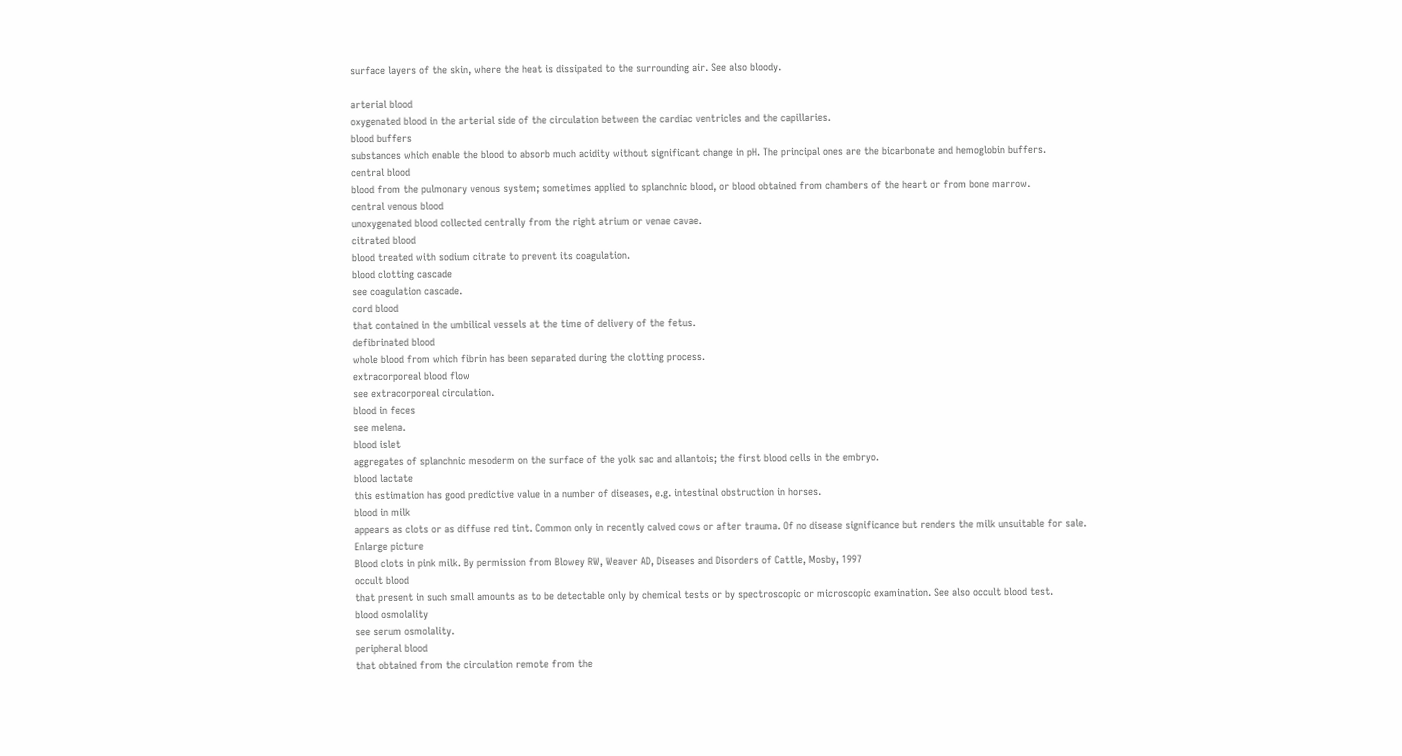surface layers of the skin, where the heat is dissipated to the surrounding air. See also bloody.

arterial blood
oxygenated blood in the arterial side of the circulation between the cardiac ventricles and the capillaries.
blood buffers
substances which enable the blood to absorb much acidity without significant change in pH. The principal ones are the bicarbonate and hemoglobin buffers.
central blood
blood from the pulmonary venous system; sometimes applied to splanchnic blood, or blood obtained from chambers of the heart or from bone marrow.
central venous blood
unoxygenated blood collected centrally from the right atrium or venae cavae.
citrated blood
blood treated with sodium citrate to prevent its coagulation.
blood clotting cascade
see coagulation cascade.
cord blood
that contained in the umbilical vessels at the time of delivery of the fetus.
defibrinated blood
whole blood from which fibrin has been separated during the clotting process.
extracorporeal blood flow
see extracorporeal circulation.
blood in feces
see melena.
blood islet
aggregates of splanchnic mesoderm on the surface of the yolk sac and allantois; the first blood cells in the embryo.
blood lactate
this estimation has good predictive value in a number of diseases, e.g. intestinal obstruction in horses.
blood in milk
appears as clots or as diffuse red tint. Common only in recently calved cows or after trauma. Of no disease significance but renders the milk unsuitable for sale.
Enlarge picture
Blood clots in pink milk. By permission from Blowey RW, Weaver AD, Diseases and Disorders of Cattle, Mosby, 1997
occult blood
that present in such small amounts as to be detectable only by chemical tests or by spectroscopic or microscopic examination. See also occult blood test.
blood osmolality
see serum osmolality.
peripheral blood
that obtained from the circulation remote from the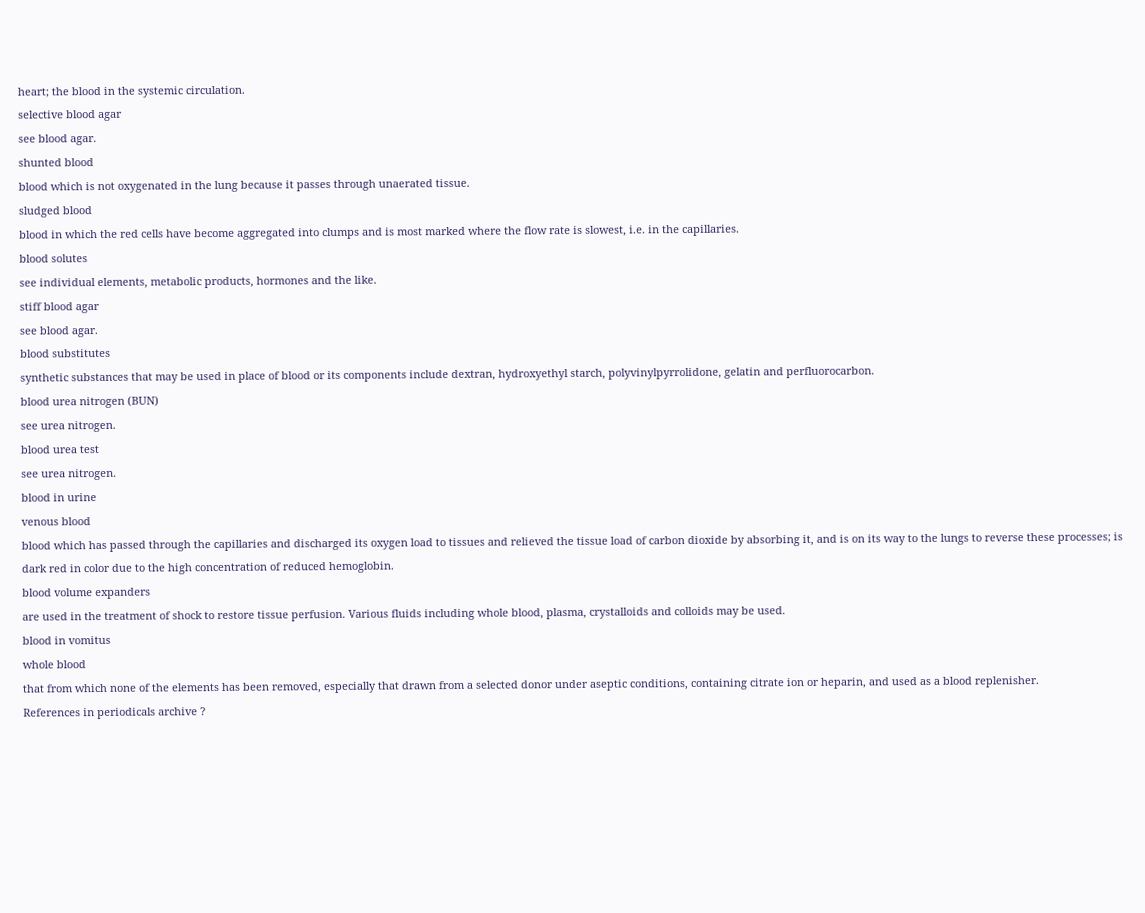heart; the blood in the systemic circulation.
selective blood agar
see blood agar.
shunted blood
blood which is not oxygenated in the lung because it passes through unaerated tissue.
sludged blood
blood in which the red cells have become aggregated into clumps and is most marked where the flow rate is slowest, i.e. in the capillaries.
blood solutes
see individual elements, metabolic products, hormones and the like.
stiff blood agar
see blood agar.
blood substitutes
synthetic substances that may be used in place of blood or its components include dextran, hydroxyethyl starch, polyvinylpyrrolidone, gelatin and perfluorocarbon.
blood urea nitrogen (BUN)
see urea nitrogen.
blood urea test
see urea nitrogen.
blood in urine
venous blood
blood which has passed through the capillaries and discharged its oxygen load to tissues and relieved the tissue load of carbon dioxide by absorbing it, and is on its way to the lungs to reverse these processes; is dark red in color due to the high concentration of reduced hemoglobin.
blood volume expanders
are used in the treatment of shock to restore tissue perfusion. Various fluids including whole blood, plasma, crystalloids and colloids may be used.
blood in vomitus
whole blood
that from which none of the elements has been removed, especially that drawn from a selected donor under aseptic conditions, containing citrate ion or heparin, and used as a blood replenisher.
References in periodicals archive ?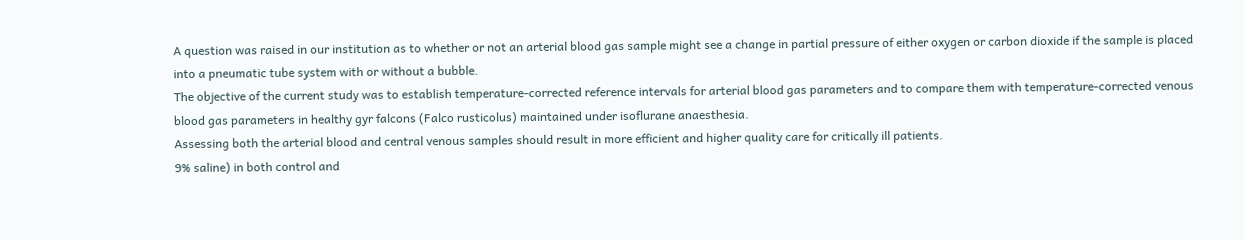A question was raised in our institution as to whether or not an arterial blood gas sample might see a change in partial pressure of either oxygen or carbon dioxide if the sample is placed into a pneumatic tube system with or without a bubble.
The objective of the current study was to establish temperature-corrected reference intervals for arterial blood gas parameters and to compare them with temperature-corrected venous blood gas parameters in healthy gyr falcons (Falco rusticolus) maintained under isoflurane anaesthesia.
Assessing both the arterial blood and central venous samples should result in more efficient and higher quality care for critically ill patients.
9% saline) in both control and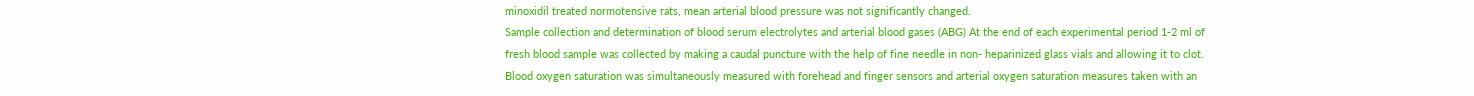minoxidil treated normotensive rats, mean arterial blood pressure was not significantly changed.
Sample collection and determination of blood serum electrolytes and arterial blood gases (ABG) At the end of each experimental period 1-2 ml of fresh blood sample was collected by making a caudal puncture with the help of fine needle in non- heparinized glass vials and allowing it to clot.
Blood oxygen saturation was simultaneously measured with forehead and finger sensors and arterial oxygen saturation measures taken with an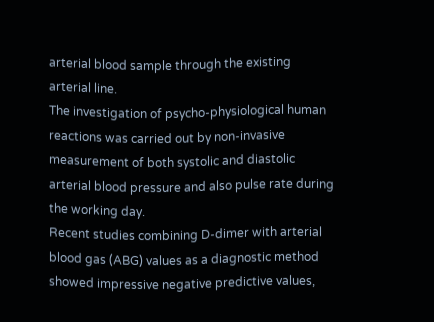arterial blood sample through the existing arterial line.
The investigation of psycho-physiological human reactions was carried out by non-invasive measurement of both systolic and diastolic arterial blood pressure and also pulse rate during the working day.
Recent studies combining D-dimer with arterial blood gas (ABG) values as a diagnostic method showed impressive negative predictive values,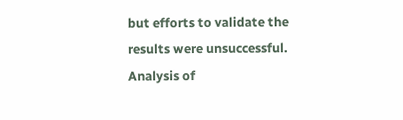but efforts to validate the results were unsuccessful.
Analysis of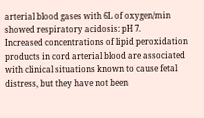arterial blood gases with 6L of oxygen/min showed respiratory acidosis: pH 7.
Increased concentrations of lipid peroxidation products in cord arterial blood are associated with clinical situations known to cause fetal distress, but they have not been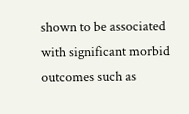shown to be associated with significant morbid outcomes such as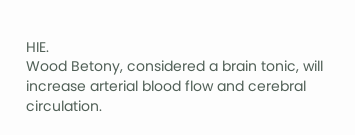HIE.
Wood Betony, considered a brain tonic, will increase arterial blood flow and cerebral circulation.